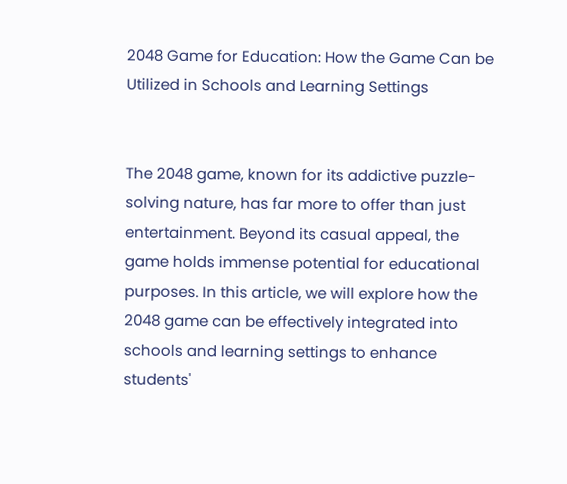2048 Game for Education: How the Game Can be Utilized in Schools and Learning Settings


The 2048 game, known for its addictive puzzle-solving nature, has far more to offer than just entertainment. Beyond its casual appeal, the game holds immense potential for educational purposes. In this article, we will explore how the 2048 game can be effectively integrated into schools and learning settings to enhance students'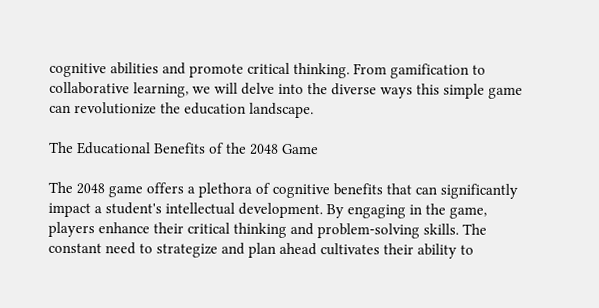cognitive abilities and promote critical thinking. From gamification to collaborative learning, we will delve into the diverse ways this simple game can revolutionize the education landscape.

The Educational Benefits of the 2048 Game

The 2048 game offers a plethora of cognitive benefits that can significantly impact a student's intellectual development. By engaging in the game, players enhance their critical thinking and problem-solving skills. The constant need to strategize and plan ahead cultivates their ability to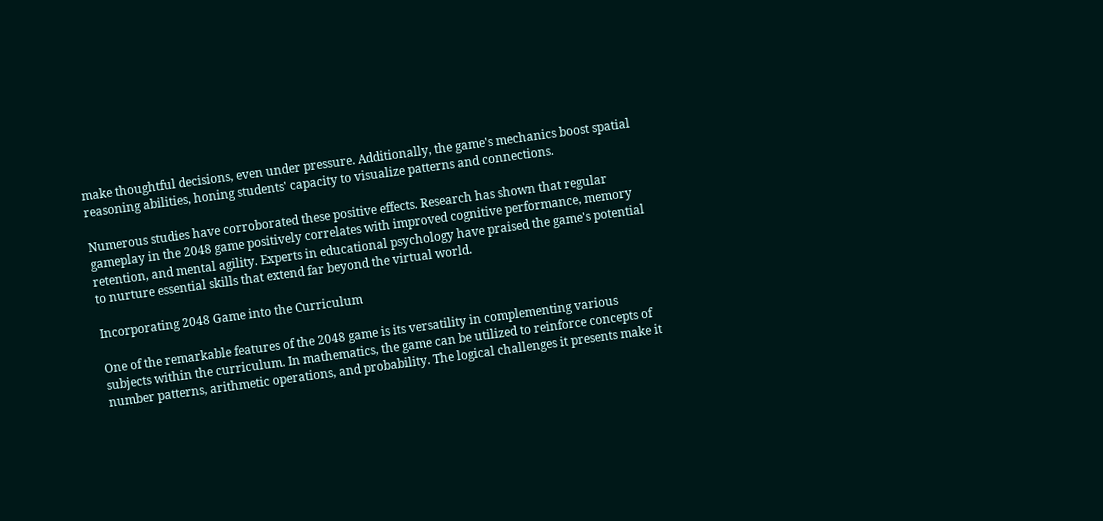make thoughtful decisions, even under pressure. Additionally, the game's mechanics boost spatial reasoning abilities, honing students' capacity to visualize patterns and connections.

Numerous studies have corroborated these positive effects. Research has shown that regular gameplay in the 2048 game positively correlates with improved cognitive performance, memory retention, and mental agility. Experts in educational psychology have praised the game's potential to nurture essential skills that extend far beyond the virtual world.

Incorporating 2048 Game into the Curriculum

One of the remarkable features of the 2048 game is its versatility in complementing various subjects within the curriculum. In mathematics, the game can be utilized to reinforce concepts of number patterns, arithmetic operations, and probability. The logical challenges it presents make it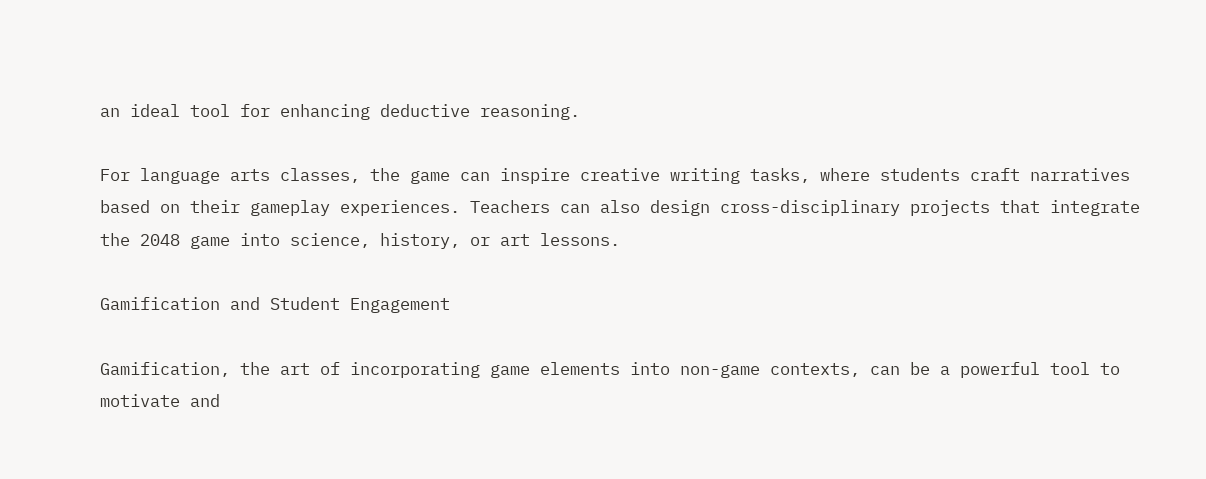an ideal tool for enhancing deductive reasoning.

For language arts classes, the game can inspire creative writing tasks, where students craft narratives based on their gameplay experiences. Teachers can also design cross-disciplinary projects that integrate the 2048 game into science, history, or art lessons.

Gamification and Student Engagement

Gamification, the art of incorporating game elements into non-game contexts, can be a powerful tool to motivate and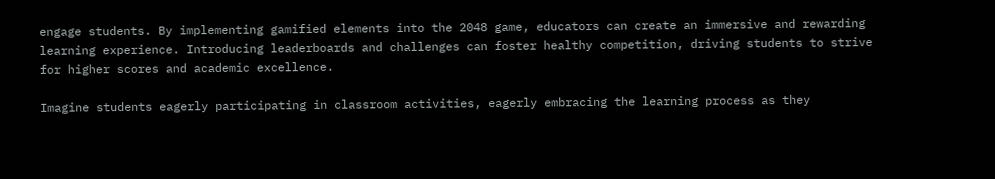engage students. By implementing gamified elements into the 2048 game, educators can create an immersive and rewarding learning experience. Introducing leaderboards and challenges can foster healthy competition, driving students to strive for higher scores and academic excellence.

Imagine students eagerly participating in classroom activities, eagerly embracing the learning process as they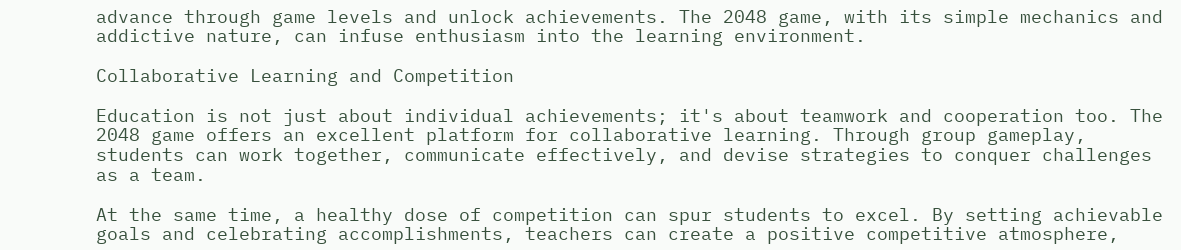advance through game levels and unlock achievements. The 2048 game, with its simple mechanics and addictive nature, can infuse enthusiasm into the learning environment.

Collaborative Learning and Competition

Education is not just about individual achievements; it's about teamwork and cooperation too. The 2048 game offers an excellent platform for collaborative learning. Through group gameplay, students can work together, communicate effectively, and devise strategies to conquer challenges as a team.

At the same time, a healthy dose of competition can spur students to excel. By setting achievable goals and celebrating accomplishments, teachers can create a positive competitive atmosphere,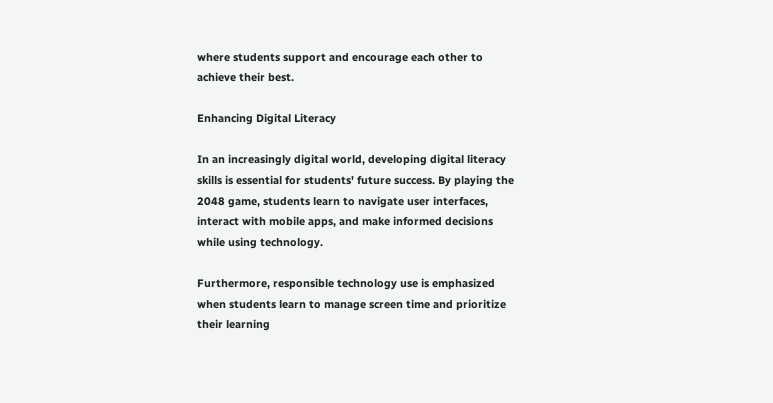where students support and encourage each other to achieve their best.

Enhancing Digital Literacy

In an increasingly digital world, developing digital literacy skills is essential for students' future success. By playing the 2048 game, students learn to navigate user interfaces, interact with mobile apps, and make informed decisions while using technology.

Furthermore, responsible technology use is emphasized when students learn to manage screen time and prioritize their learning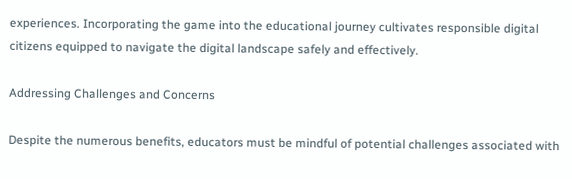experiences. Incorporating the game into the educational journey cultivates responsible digital citizens equipped to navigate the digital landscape safely and effectively.

Addressing Challenges and Concerns

Despite the numerous benefits, educators must be mindful of potential challenges associated with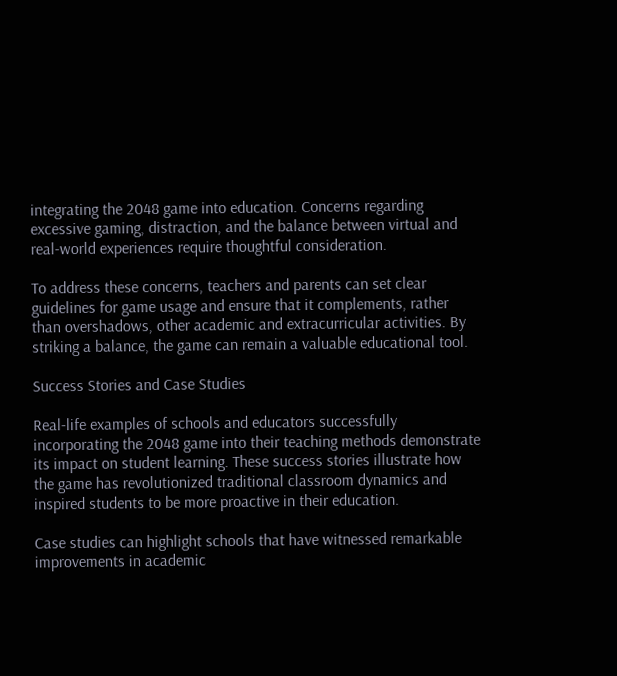integrating the 2048 game into education. Concerns regarding excessive gaming, distraction, and the balance between virtual and real-world experiences require thoughtful consideration.

To address these concerns, teachers and parents can set clear guidelines for game usage and ensure that it complements, rather than overshadows, other academic and extracurricular activities. By striking a balance, the game can remain a valuable educational tool.

Success Stories and Case Studies

Real-life examples of schools and educators successfully incorporating the 2048 game into their teaching methods demonstrate its impact on student learning. These success stories illustrate how the game has revolutionized traditional classroom dynamics and inspired students to be more proactive in their education.

Case studies can highlight schools that have witnessed remarkable improvements in academic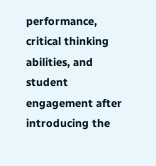performance, critical thinking abilities, and student engagement after introducing the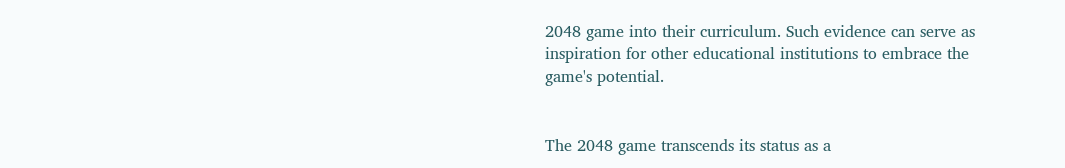2048 game into their curriculum. Such evidence can serve as inspiration for other educational institutions to embrace the game's potential.


The 2048 game transcends its status as a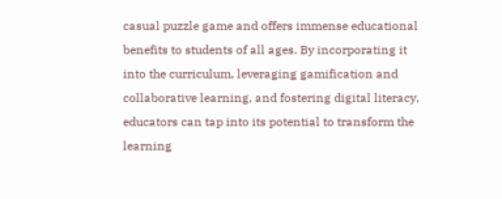casual puzzle game and offers immense educational benefits to students of all ages. By incorporating it into the curriculum, leveraging gamification and collaborative learning, and fostering digital literacy, educators can tap into its potential to transform the learning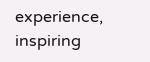experience, inspiring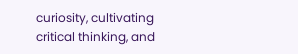curiosity, cultivating critical thinking, and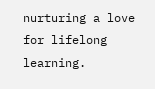nurturing a love for lifelong learning.